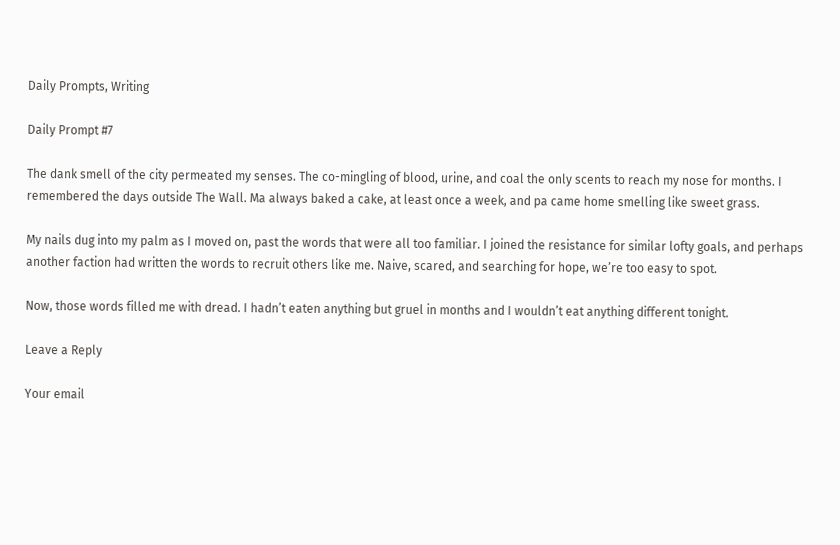Daily Prompts, Writing

Daily Prompt #7

The dank smell of the city permeated my senses. The co-mingling of blood, urine, and coal the only scents to reach my nose for months. I remembered the days outside The Wall. Ma always baked a cake, at least once a week, and pa came home smelling like sweet grass.

My nails dug into my palm as I moved on, past the words that were all too familiar. I joined the resistance for similar lofty goals, and perhaps another faction had written the words to recruit others like me. Naive, scared, and searching for hope, we’re too easy to spot.

Now, those words filled me with dread. I hadn’t eaten anything but gruel in months and I wouldn’t eat anything different tonight.

Leave a Reply

Your email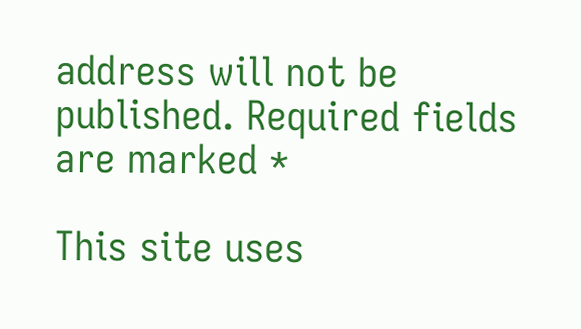address will not be published. Required fields are marked *

This site uses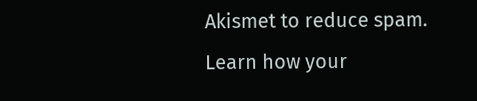Akismet to reduce spam. Learn how your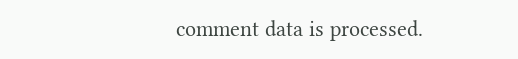comment data is processed.